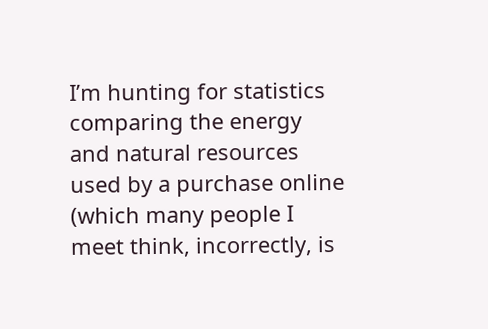I’m hunting for statistics comparing the energy and natural resources used by a purchase online (which many people I meet think, incorrectly, is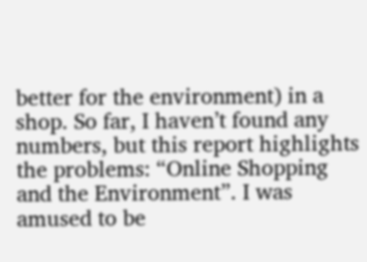better for the environment) in a shop. So far, I haven’t found any numbers, but this report highlights the problems: “Online Shopping and the Environment”. I was amused to be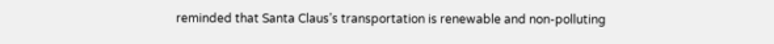reminded that Santa Claus’s transportation is renewable and non-polluting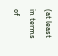(at least in terms of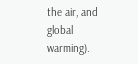the air, and global warming).